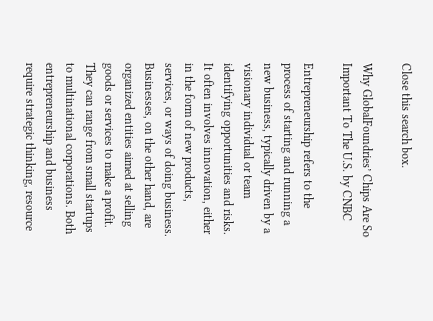Close this search box.

Why GlobalFoundries’ Chips Are So Important To The U.S. by CNBC

Entrepreneurship refers to the process of starting and running a new business, typically driven by a visionary individual or team identifying opportunities and risks. It often involves innovation, either in the form of new products, services, or ways of doing business. Businesses, on the other hand, are organized entities aimed at selling goods or services to make a profit. They can range from small startups to multinational corporations. Both entrepreneurship and business require strategic thinking, resource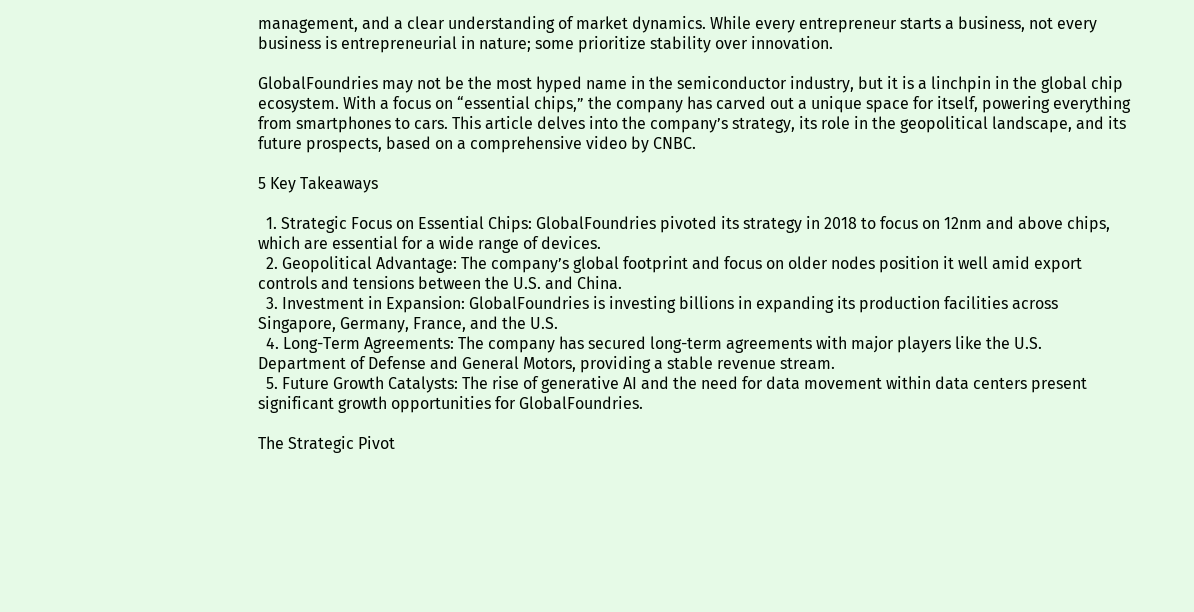management, and a clear understanding of market dynamics. While every entrepreneur starts a business, not every business is entrepreneurial in nature; some prioritize stability over innovation.

GlobalFoundries may not be the most hyped name in the semiconductor industry, but it is a linchpin in the global chip ecosystem. With a focus on “essential chips,” the company has carved out a unique space for itself, powering everything from smartphones to cars. This article delves into the company’s strategy, its role in the geopolitical landscape, and its future prospects, based on a comprehensive video by CNBC.

5 Key Takeaways

  1. Strategic Focus on Essential Chips: GlobalFoundries pivoted its strategy in 2018 to focus on 12nm and above chips, which are essential for a wide range of devices.
  2. Geopolitical Advantage: The company’s global footprint and focus on older nodes position it well amid export controls and tensions between the U.S. and China.
  3. Investment in Expansion: GlobalFoundries is investing billions in expanding its production facilities across Singapore, Germany, France, and the U.S.
  4. Long-Term Agreements: The company has secured long-term agreements with major players like the U.S. Department of Defense and General Motors, providing a stable revenue stream.
  5. Future Growth Catalysts: The rise of generative AI and the need for data movement within data centers present significant growth opportunities for GlobalFoundries.

The Strategic Pivot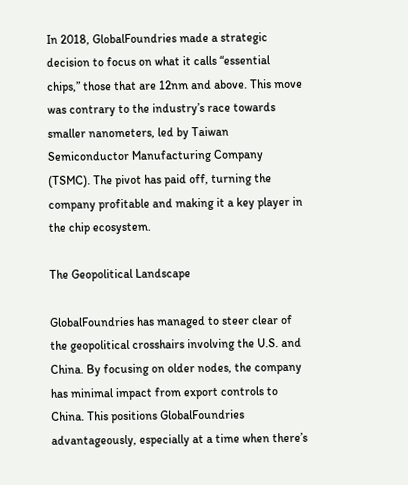In 2018, GlobalFoundries made a strategic decision to focus on what it calls “essential chips,” those that are 12nm and above. This move was contrary to the industry’s race towards smaller nanometers, led by Taiwan Semiconductor Manufacturing Company (TSMC). The pivot has paid off, turning the company profitable and making it a key player in the chip ecosystem.

The Geopolitical Landscape

GlobalFoundries has managed to steer clear of the geopolitical crosshairs involving the U.S. and China. By focusing on older nodes, the company has minimal impact from export controls to China. This positions GlobalFoundries advantageously, especially at a time when there’s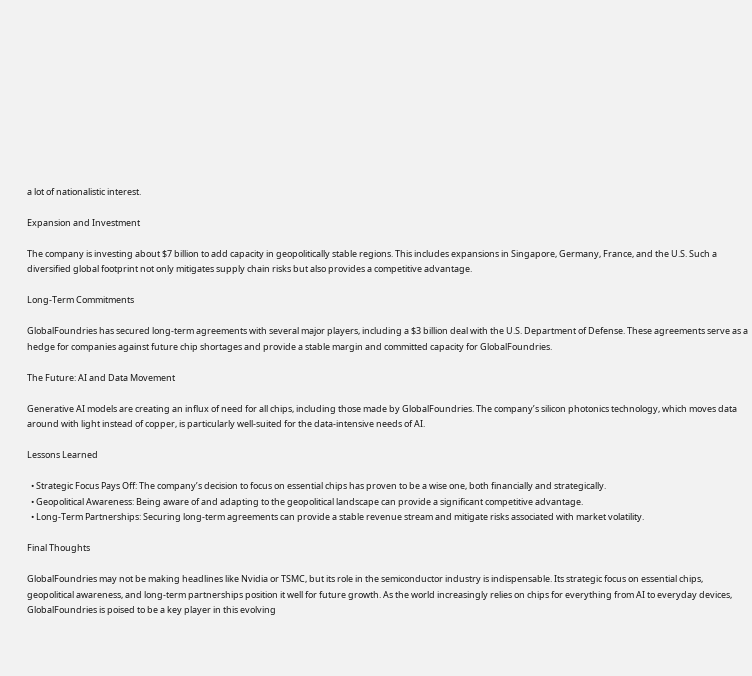a lot of nationalistic interest.

Expansion and Investment

The company is investing about $7 billion to add capacity in geopolitically stable regions. This includes expansions in Singapore, Germany, France, and the U.S. Such a diversified global footprint not only mitigates supply chain risks but also provides a competitive advantage.

Long-Term Commitments

GlobalFoundries has secured long-term agreements with several major players, including a $3 billion deal with the U.S. Department of Defense. These agreements serve as a hedge for companies against future chip shortages and provide a stable margin and committed capacity for GlobalFoundries.

The Future: AI and Data Movement

Generative AI models are creating an influx of need for all chips, including those made by GlobalFoundries. The company’s silicon photonics technology, which moves data around with light instead of copper, is particularly well-suited for the data-intensive needs of AI.

Lessons Learned

  • Strategic Focus Pays Off: The company’s decision to focus on essential chips has proven to be a wise one, both financially and strategically.
  • Geopolitical Awareness: Being aware of and adapting to the geopolitical landscape can provide a significant competitive advantage.
  • Long-Term Partnerships: Securing long-term agreements can provide a stable revenue stream and mitigate risks associated with market volatility.

Final Thoughts

GlobalFoundries may not be making headlines like Nvidia or TSMC, but its role in the semiconductor industry is indispensable. Its strategic focus on essential chips, geopolitical awareness, and long-term partnerships position it well for future growth. As the world increasingly relies on chips for everything from AI to everyday devices, GlobalFoundries is poised to be a key player in this evolving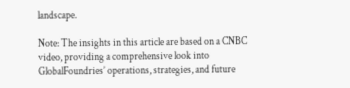landscape.

Note: The insights in this article are based on a CNBC video, providing a comprehensive look into GlobalFoundries’ operations, strategies, and future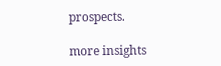prospects.

more insights